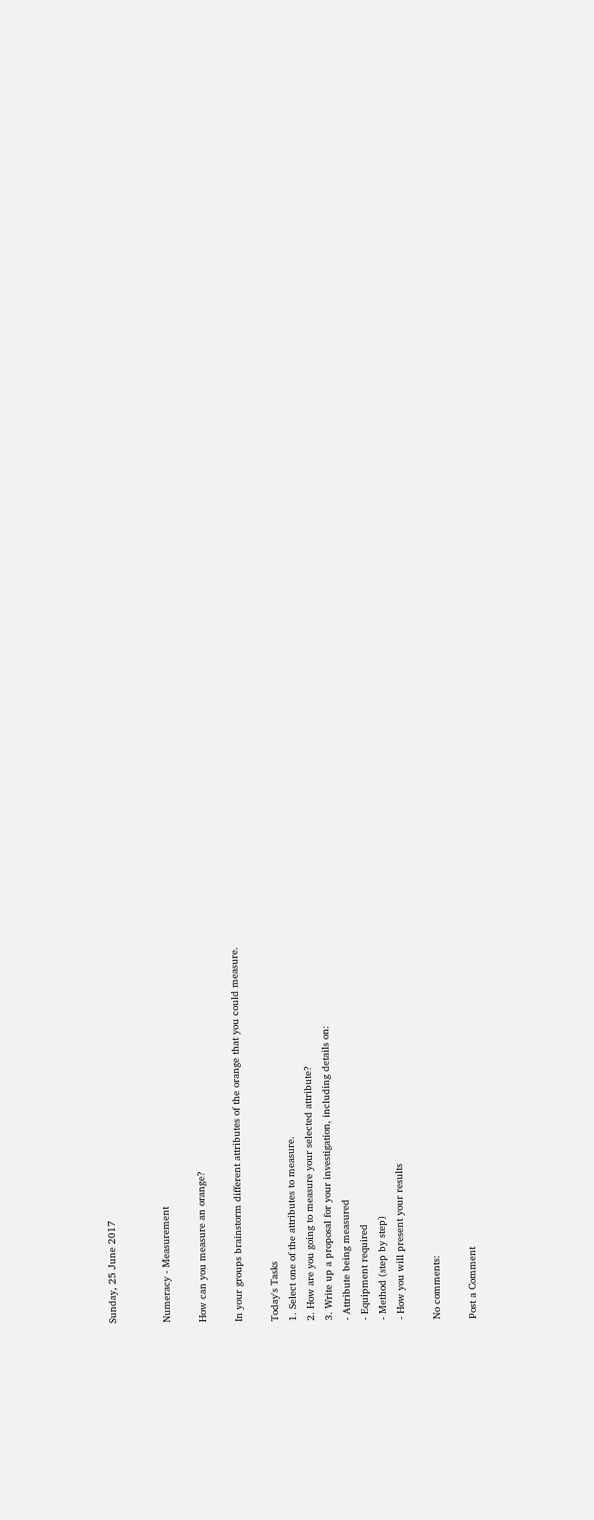Sunday, 25 June 2017


Numeracy - Measurement

How can you measure an orange?

In your groups brainstorm different attributes of the orange that you could measure.

Today's Tasks
1. Select one of the attributes to measure.
2. How are you going to measure your selected attribute?
3. Write up a proposal for your investigation, including details on:
- Attribute being measured
- Equipment required
- Method (step by step)
- How you will present your results

No comments:

Post a Comment